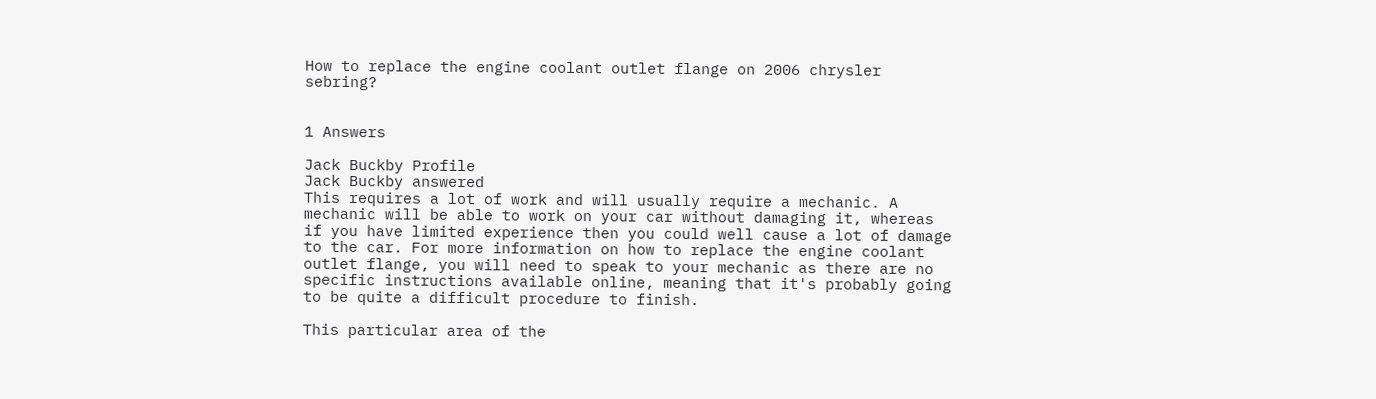How to replace the engine coolant outlet flange on 2006 chrysler sebring?


1 Answers

Jack Buckby Profile
Jack Buckby answered
This requires a lot of work and will usually require a mechanic. A mechanic will be able to work on your car without damaging it, whereas if you have limited experience then you could well cause a lot of damage to the car. For more information on how to replace the engine coolant outlet flange, you will need to speak to your mechanic as there are no specific instructions available online, meaning that it's probably going to be quite a difficult procedure to finish.

This particular area of the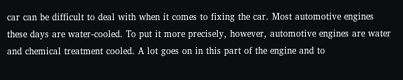car can be difficult to deal with when it comes to fixing the car. Most automotive engines these days are water-cooled. To put it more precisely, however, automotive engines are water and chemical treatment cooled. A lot goes on in this part of the engine and to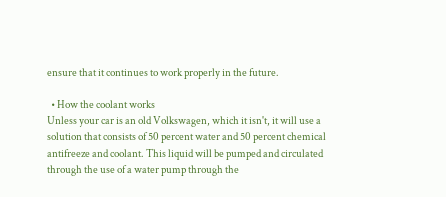ensure that it continues to work properly in the future.

  • How the coolant works
Unless your car is an old Volkswagen, which it isn't, it will use a solution that consists of 50 percent water and 50 percent chemical antifreeze and coolant. This liquid will be pumped and circulated through the use of a water pump through the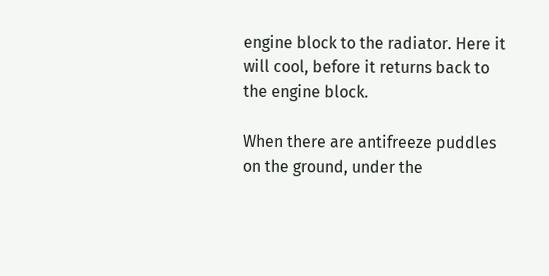engine block to the radiator. Here it will cool, before it returns back to the engine block.

When there are antifreeze puddles on the ground, under the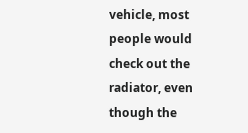vehicle, most people would check out the radiator, even though the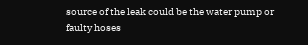source of the leak could be the water pump or faulty hoses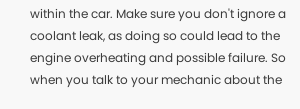within the car. Make sure you don't ignore a coolant leak, as doing so could lead to the engine overheating and possible failure. So when you talk to your mechanic about the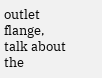outlet flange, talk about the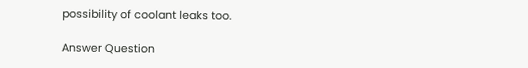possibility of coolant leaks too.

Answer Question